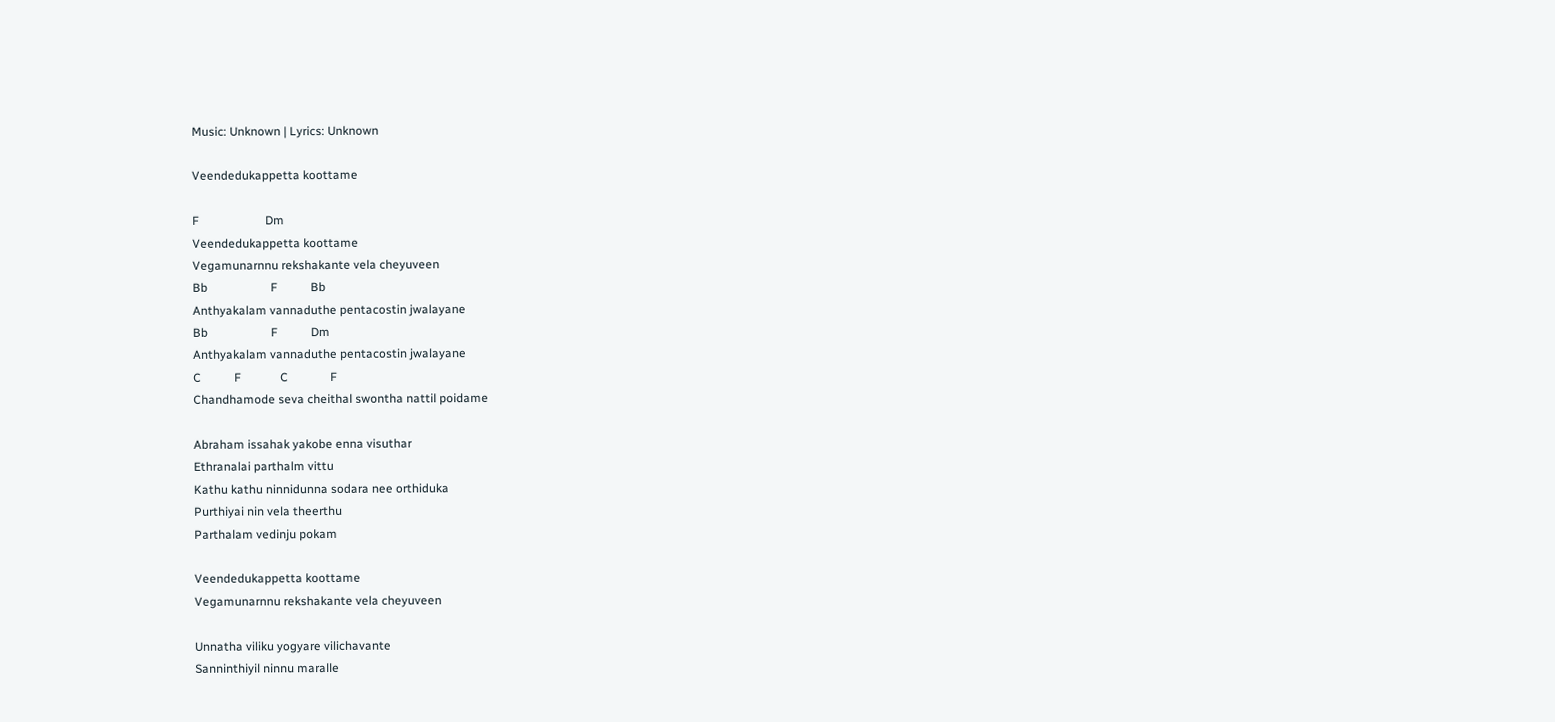Music: Unknown | Lyrics: Unknown

Veendedukappetta koottame

F                      Dm
Veendedukappetta koottame
Vegamunarnnu rekshakante vela cheyuveen
Bb                     F           Bb
Anthyakalam vannaduthe pentacostin jwalayane
Bb                     F           Dm
Anthyakalam vannaduthe pentacostin jwalayane
C           F             C              F
Chandhamode seva cheithal swontha nattil poidame

Abraham issahak yakobe enna visuthar
Ethranalai parthalm vittu
Kathu kathu ninnidunna sodara nee orthiduka
Purthiyai nin vela theerthu
Parthalam vedinju pokam

Veendedukappetta koottame
Vegamunarnnu rekshakante vela cheyuveen

Unnatha viliku yogyare vilichavante
Sanninthiyil ninnu maralle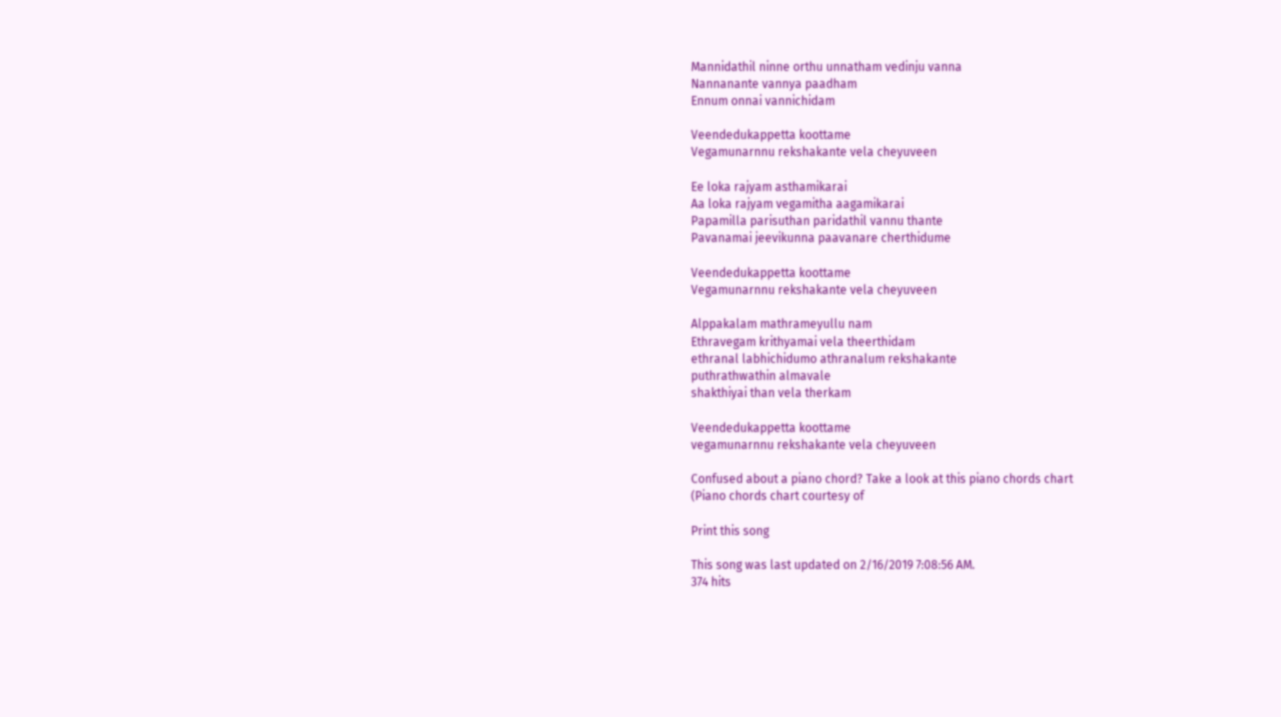Mannidathil ninne orthu unnatham vedinju vanna
Nannanante vannya paadham
Ennum onnai vannichidam

Veendedukappetta koottame
Vegamunarnnu rekshakante vela cheyuveen

Ee loka rajyam asthamikarai
Aa loka rajyam vegamitha aagamikarai
Papamilla parisuthan paridathil vannu thante
Pavanamai jeevikunna paavanare cherthidume

Veendedukappetta koottame
Vegamunarnnu rekshakante vela cheyuveen

Alppakalam mathrameyullu nam
Ethravegam krithyamai vela theerthidam
ethranal labhichidumo athranalum rekshakante
puthrathwathin almavale
shakthiyai than vela therkam

Veendedukappetta koottame
vegamunarnnu rekshakante vela cheyuveen

Confused about a piano chord? Take a look at this piano chords chart
(Piano chords chart courtesy of

Print this song

This song was last updated on 2/16/2019 7:08:56 AM.
374 hits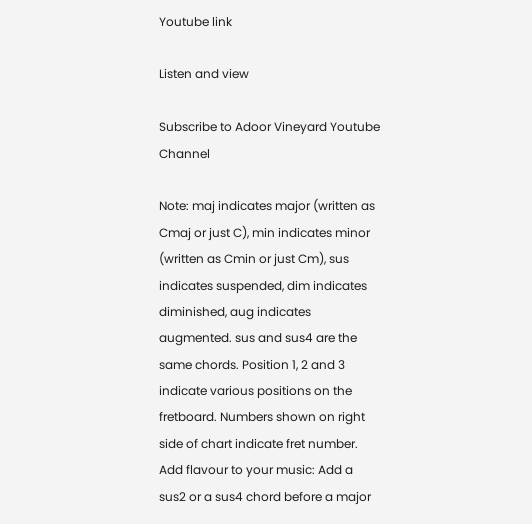Youtube link

Listen and view

Subscribe to Adoor Vineyard Youtube Channel

Note: maj indicates major (written as Cmaj or just C), min indicates minor (written as Cmin or just Cm), sus indicates suspended, dim indicates diminished, aug indicates augmented. sus and sus4 are the same chords. Position 1, 2 and 3 indicate various positions on the fretboard. Numbers shown on right side of chart indicate fret number.
Add flavour to your music: Add a sus2 or a sus4 chord before a major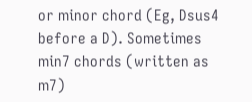or minor chord (Eg, Dsus4 before a D). Sometimes min7 chords (written as m7)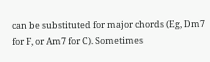can be substituted for major chords (Eg, Dm7 for F, or Am7 for C). Sometimes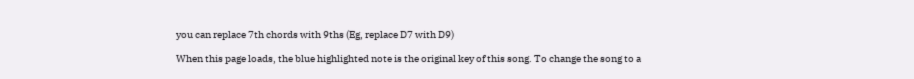you can replace 7th chords with 9ths (Eg, replace D7 with D9)

When this page loads, the blue highlighted note is the original key of this song. To change the song to a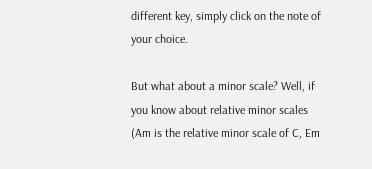different key, simply click on the note of your choice.

But what about a minor scale? Well, if you know about relative minor scales (Am is the relative minor scale of C, Em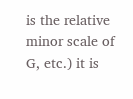is the relative minor scale of G, etc.) it is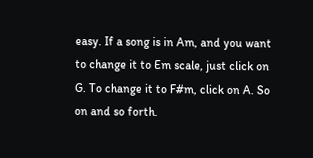easy. If a song is in Am, and you want to change it to Em scale, just click on G. To change it to F#m, click on A. So on and so forth.